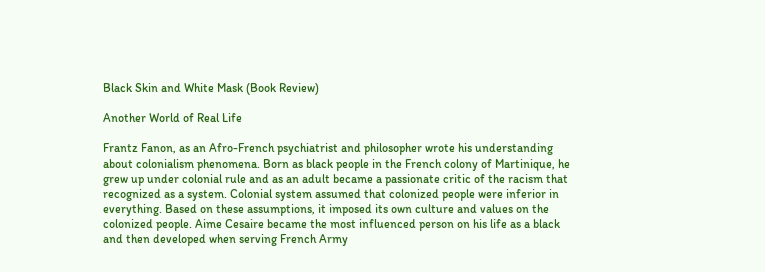Black Skin and White Mask (Book Review)

Another World of Real Life

Frantz Fanon, as an Afro-French psychiatrist and philosopher wrote his understanding about colonialism phenomena. Born as black people in the French colony of Martinique, he grew up under colonial rule and as an adult became a passionate critic of the racism that recognized as a system. Colonial system assumed that colonized people were inferior in everything. Based on these assumptions, it imposed its own culture and values on the colonized people. Aime Cesaire became the most influenced person on his life as a black and then developed when serving French Army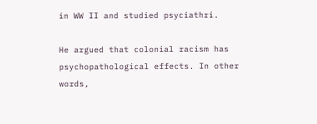in WW II and studied psyciathri.

He argued that colonial racism has psychopathological effects. In other words,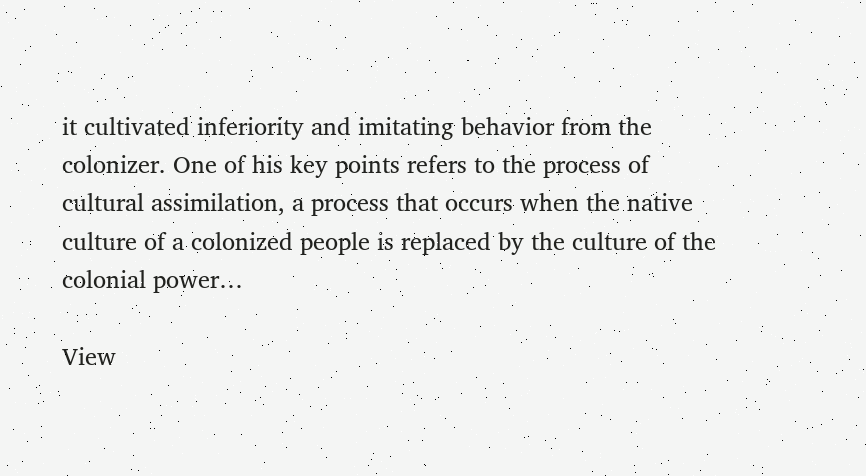it cultivated inferiority and imitating behavior from the colonizer. One of his key points refers to the process of cultural assimilation, a process that occurs when the native culture of a colonized people is replaced by the culture of the colonial power…

View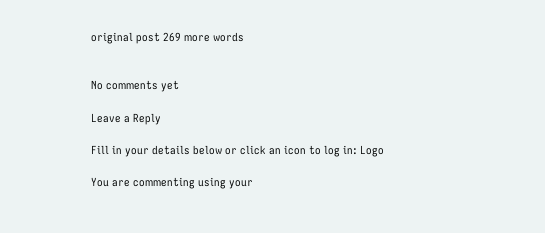original post 269 more words


No comments yet

Leave a Reply

Fill in your details below or click an icon to log in: Logo

You are commenting using your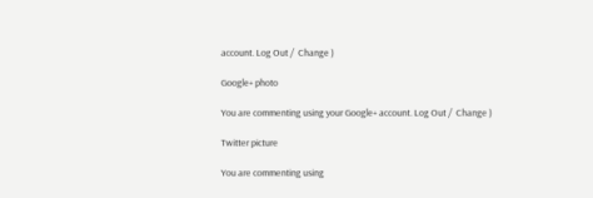account. Log Out /  Change )

Google+ photo

You are commenting using your Google+ account. Log Out /  Change )

Twitter picture

You are commenting using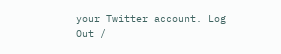your Twitter account. Log Out /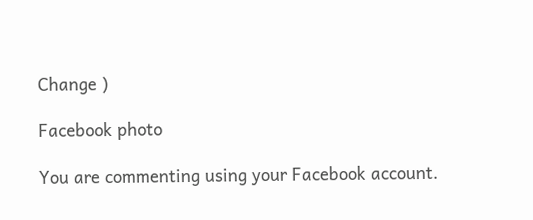Change )

Facebook photo

You are commenting using your Facebook account.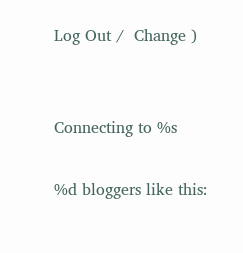Log Out /  Change )


Connecting to %s

%d bloggers like this: